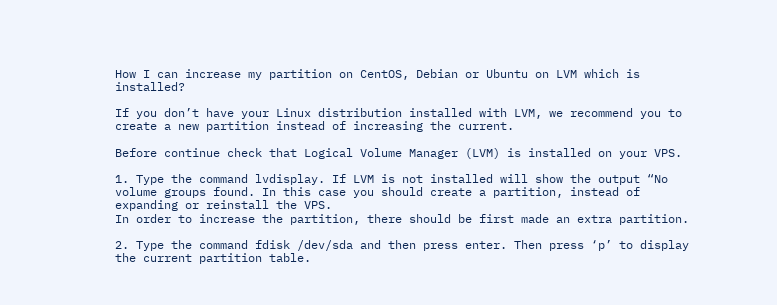How I can increase my partition on CentOS, Debian or Ubuntu on LVM which is installed?

If you don’t have your Linux distribution installed with LVM, we recommend you to create a new partition instead of increasing the current.

Before continue check that Logical Volume Manager (LVM) is installed on your VPS.

1. Type the command lvdisplay. If LVM is not installed will show the output “No volume groups found. In this case you should create a partition, instead of expanding or reinstall the VPS.
In order to increase the partition, there should be first made an extra partition.

2. Type the command fdisk /dev/sda and then press enter. Then press ‘p’ to display the current partition table.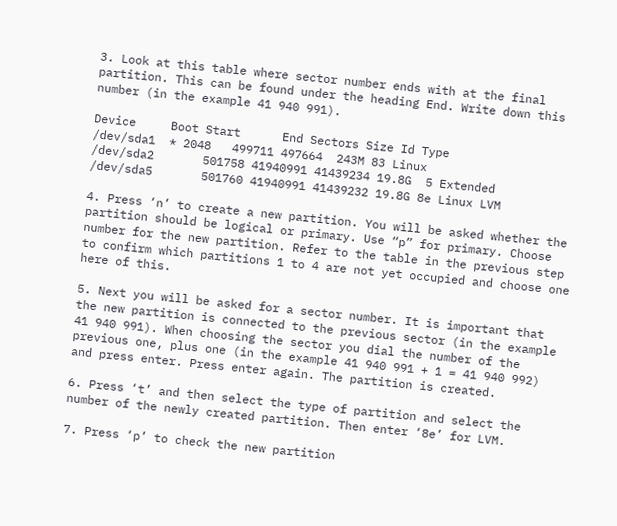3. Look at this table where sector number ends with at the final partition. This can be found under the heading End. Write down this number (in the example 41 940 991).

Device     Boot Start      End Sectors Size Id Type
/dev/sda1  * 2048   499711 497664  243M 83 Linux
/dev/sda2       501758 41940991 41439234 19.8G  5 Extended
/dev/sda5       501760 41940991 41439232 19.8G 8e Linux LVM

4. Press ‘n’ to create a new partition. You will be asked whether the partition should be logical or primary. Use “p” for primary. Choose number for the new partition. Refer to the table in the previous step to confirm which partitions 1 to 4 are not yet occupied and choose one here of this.

5. Next you will be asked for a sector number. It is important that the new partition is connected to the previous sector (in the example 41 940 991). When choosing the sector you dial the number of the previous one, plus one (in the example 41 940 991 + 1 = 41 940 992) and press enter. Press enter again. The partition is created.

6. Press ‘t’ and then select the type of partition and select the number of the newly created partition. Then enter ‘8e’ for LVM.

7. Press ‘p’ to check the new partition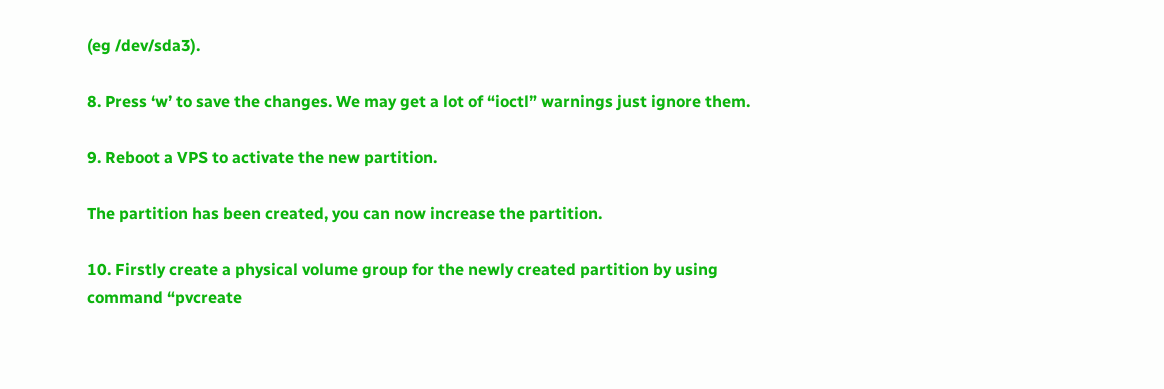(eg /dev/sda3).

8. Press ‘w’ to save the changes. We may get a lot of “ioctl” warnings just ignore them.

9. Reboot a VPS to activate the new partition.

The partition has been created, you can now increase the partition.

10. Firstly create a physical volume group for the newly created partition by using command “pvcreate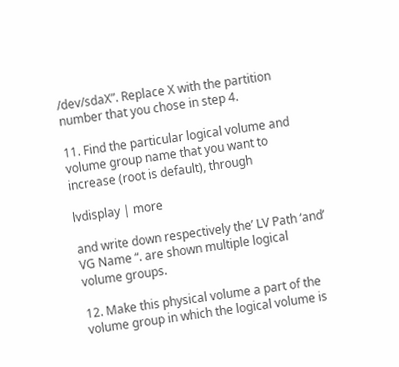/dev/sdaX”. Replace X with the partition number that you chose in step 4.

11. Find the particular logical volume and volume group name that you want to increase (root is default), through

lvdisplay | more

and write down respectively the’ LV Path ‘and’ VG Name “. are shown multiple logical volume groups.

12. Make this physical volume a part of the volume group in which the logical volume is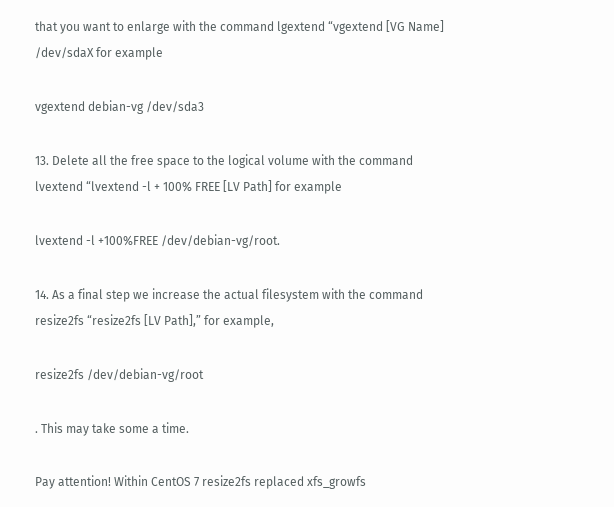that you want to enlarge with the command lgextend “vgextend [VG Name] /dev/sdaX for example

vgextend debian-vg /dev/sda3

13. Delete all the free space to the logical volume with the command lvextend “lvextend -l + 100% FREE [LV Path] for example

lvextend -l +100%FREE /dev/debian-vg/root.

14. As a final step we increase the actual filesystem with the command resize2fs “resize2fs [LV Path],” for example,

resize2fs /dev/debian-vg/root

. This may take some a time.

Pay attention! Within CentOS 7 resize2fs replaced xfs_growfs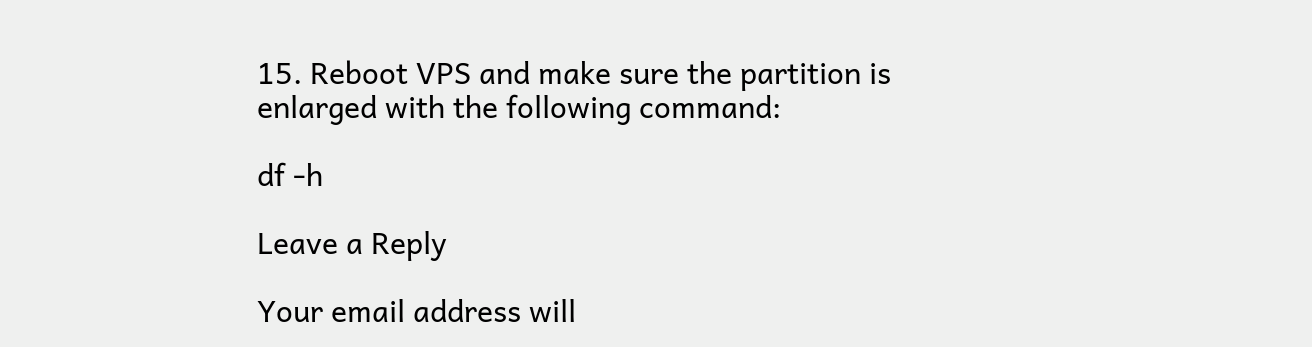15. Reboot VPS and make sure the partition is enlarged with the following command:

df -h

Leave a Reply

Your email address will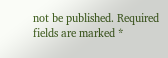not be published. Required fields are marked *